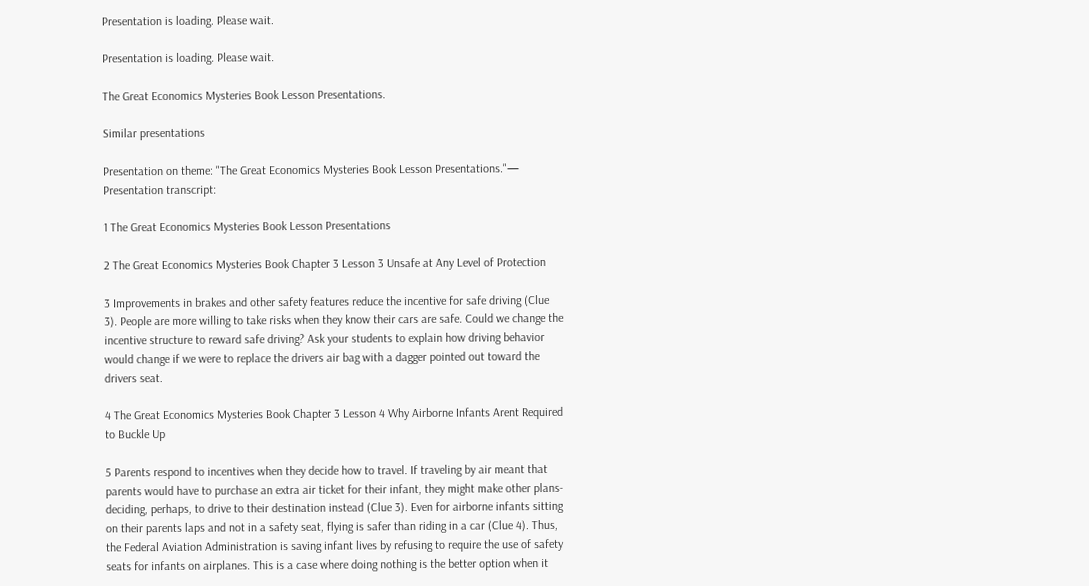Presentation is loading. Please wait.

Presentation is loading. Please wait.

The Great Economics Mysteries Book Lesson Presentations.

Similar presentations

Presentation on theme: "The Great Economics Mysteries Book Lesson Presentations."— Presentation transcript:

1 The Great Economics Mysteries Book Lesson Presentations

2 The Great Economics Mysteries Book Chapter 3 Lesson 3 Unsafe at Any Level of Protection

3 Improvements in brakes and other safety features reduce the incentive for safe driving (Clue 3). People are more willing to take risks when they know their cars are safe. Could we change the incentive structure to reward safe driving? Ask your students to explain how driving behavior would change if we were to replace the drivers air bag with a dagger pointed out toward the drivers seat.

4 The Great Economics Mysteries Book Chapter 3 Lesson 4 Why Airborne Infants Arent Required to Buckle Up

5 Parents respond to incentives when they decide how to travel. If traveling by air meant that parents would have to purchase an extra air ticket for their infant, they might make other plans- deciding, perhaps, to drive to their destination instead (Clue 3). Even for airborne infants sitting on their parents laps and not in a safety seat, flying is safer than riding in a car (Clue 4). Thus, the Federal Aviation Administration is saving infant lives by refusing to require the use of safety seats for infants on airplanes. This is a case where doing nothing is the better option when it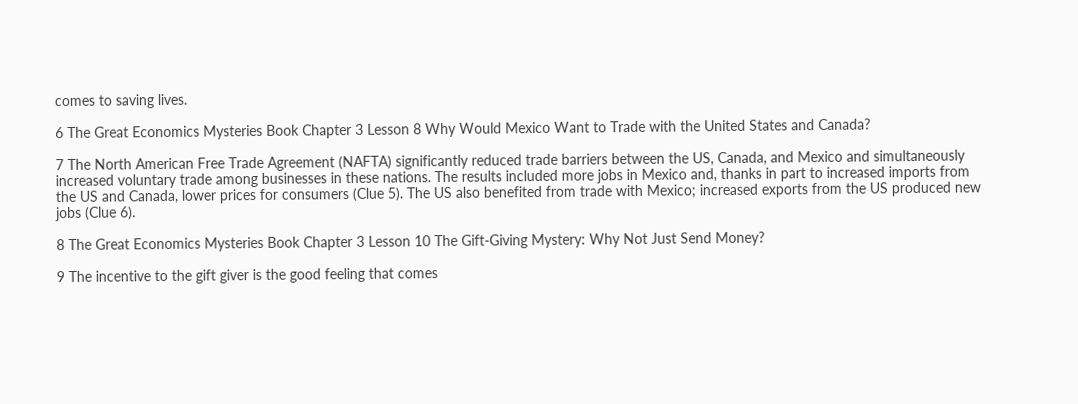comes to saving lives.

6 The Great Economics Mysteries Book Chapter 3 Lesson 8 Why Would Mexico Want to Trade with the United States and Canada?

7 The North American Free Trade Agreement (NAFTA) significantly reduced trade barriers between the US, Canada, and Mexico and simultaneously increased voluntary trade among businesses in these nations. The results included more jobs in Mexico and, thanks in part to increased imports from the US and Canada, lower prices for consumers (Clue 5). The US also benefited from trade with Mexico; increased exports from the US produced new jobs (Clue 6).

8 The Great Economics Mysteries Book Chapter 3 Lesson 10 The Gift-Giving Mystery: Why Not Just Send Money?

9 The incentive to the gift giver is the good feeling that comes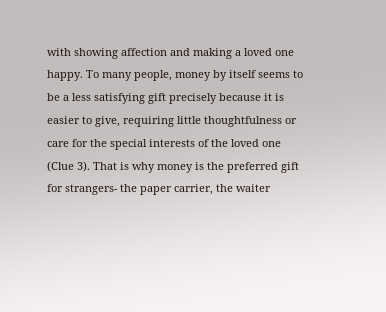with showing affection and making a loved one happy. To many people, money by itself seems to be a less satisfying gift precisely because it is easier to give, requiring little thoughtfulness or care for the special interests of the loved one (Clue 3). That is why money is the preferred gift for strangers- the paper carrier, the waiter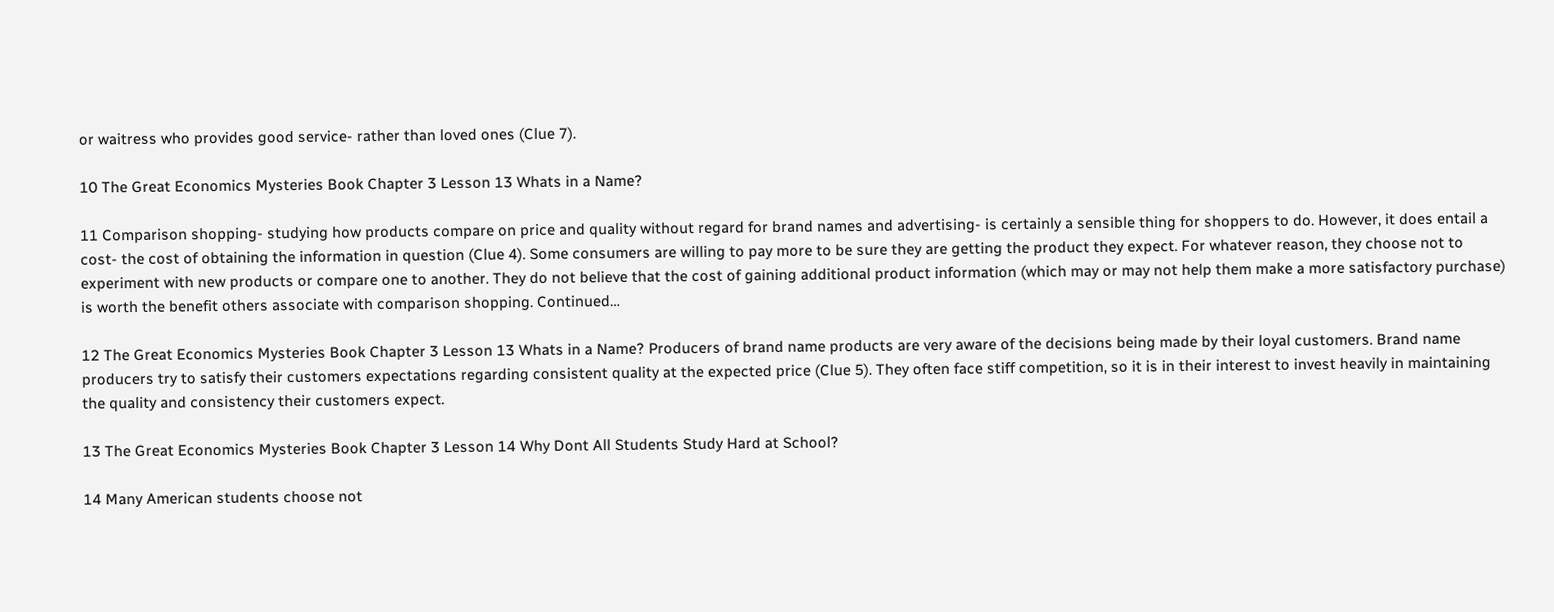or waitress who provides good service- rather than loved ones (Clue 7).

10 The Great Economics Mysteries Book Chapter 3 Lesson 13 Whats in a Name?

11 Comparison shopping- studying how products compare on price and quality without regard for brand names and advertising- is certainly a sensible thing for shoppers to do. However, it does entail a cost- the cost of obtaining the information in question (Clue 4). Some consumers are willing to pay more to be sure they are getting the product they expect. For whatever reason, they choose not to experiment with new products or compare one to another. They do not believe that the cost of gaining additional product information (which may or may not help them make a more satisfactory purchase) is worth the benefit others associate with comparison shopping. Continued…

12 The Great Economics Mysteries Book Chapter 3 Lesson 13 Whats in a Name? Producers of brand name products are very aware of the decisions being made by their loyal customers. Brand name producers try to satisfy their customers expectations regarding consistent quality at the expected price (Clue 5). They often face stiff competition, so it is in their interest to invest heavily in maintaining the quality and consistency their customers expect.

13 The Great Economics Mysteries Book Chapter 3 Lesson 14 Why Dont All Students Study Hard at School?

14 Many American students choose not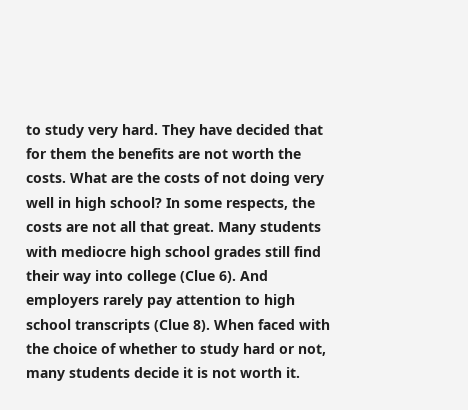to study very hard. They have decided that for them the benefits are not worth the costs. What are the costs of not doing very well in high school? In some respects, the costs are not all that great. Many students with mediocre high school grades still find their way into college (Clue 6). And employers rarely pay attention to high school transcripts (Clue 8). When faced with the choice of whether to study hard or not, many students decide it is not worth it.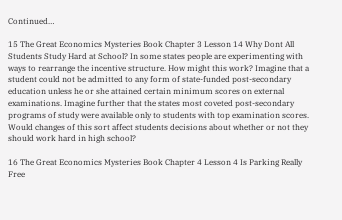Continued…

15 The Great Economics Mysteries Book Chapter 3 Lesson 14 Why Dont All Students Study Hard at School? In some states people are experimenting with ways to rearrange the incentive structure. How might this work? Imagine that a student could not be admitted to any form of state-funded post-secondary education unless he or she attained certain minimum scores on external examinations. Imagine further that the states most coveted post-secondary programs of study were available only to students with top examination scores. Would changes of this sort affect students decisions about whether or not they should work hard in high school?

16 The Great Economics Mysteries Book Chapter 4 Lesson 4 Is Parking Really Free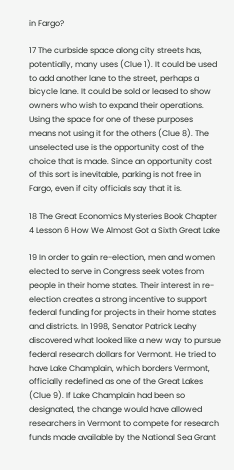in Fargo?

17 The curbside space along city streets has, potentially, many uses (Clue 1). It could be used to add another lane to the street, perhaps a bicycle lane. It could be sold or leased to show owners who wish to expand their operations. Using the space for one of these purposes means not using it for the others (Clue 8). The unselected use is the opportunity cost of the choice that is made. Since an opportunity cost of this sort is inevitable, parking is not free in Fargo, even if city officials say that it is.

18 The Great Economics Mysteries Book Chapter 4 Lesson 6 How We Almost Got a Sixth Great Lake

19 In order to gain re-election, men and women elected to serve in Congress seek votes from people in their home states. Their interest in re-election creates a strong incentive to support federal funding for projects in their home states and districts. In 1998, Senator Patrick Leahy discovered what looked like a new way to pursue federal research dollars for Vermont. He tried to have Lake Champlain, which borders Vermont, officially redefined as one of the Great Lakes (Clue 9). If Lake Champlain had been so designated, the change would have allowed researchers in Vermont to compete for research funds made available by the National Sea Grant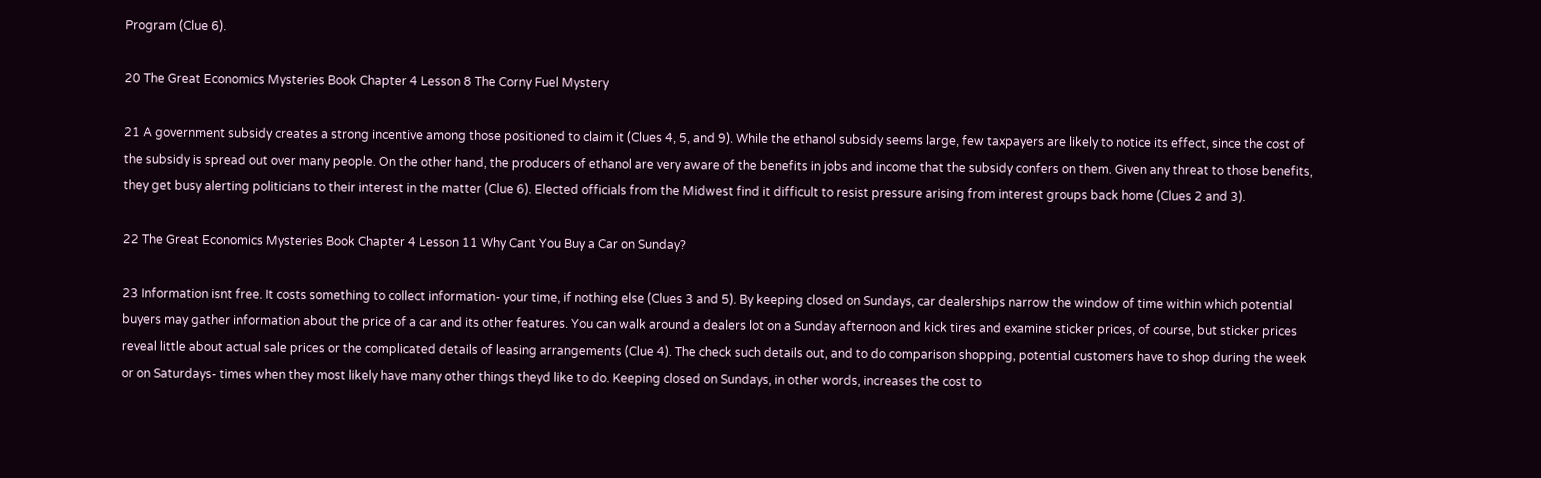Program (Clue 6).

20 The Great Economics Mysteries Book Chapter 4 Lesson 8 The Corny Fuel Mystery

21 A government subsidy creates a strong incentive among those positioned to claim it (Clues 4, 5, and 9). While the ethanol subsidy seems large, few taxpayers are likely to notice its effect, since the cost of the subsidy is spread out over many people. On the other hand, the producers of ethanol are very aware of the benefits in jobs and income that the subsidy confers on them. Given any threat to those benefits, they get busy alerting politicians to their interest in the matter (Clue 6). Elected officials from the Midwest find it difficult to resist pressure arising from interest groups back home (Clues 2 and 3).

22 The Great Economics Mysteries Book Chapter 4 Lesson 11 Why Cant You Buy a Car on Sunday?

23 Information isnt free. It costs something to collect information- your time, if nothing else (Clues 3 and 5). By keeping closed on Sundays, car dealerships narrow the window of time within which potential buyers may gather information about the price of a car and its other features. You can walk around a dealers lot on a Sunday afternoon and kick tires and examine sticker prices, of course, but sticker prices reveal little about actual sale prices or the complicated details of leasing arrangements (Clue 4). The check such details out, and to do comparison shopping, potential customers have to shop during the week or on Saturdays- times when they most likely have many other things theyd like to do. Keeping closed on Sundays, in other words, increases the cost to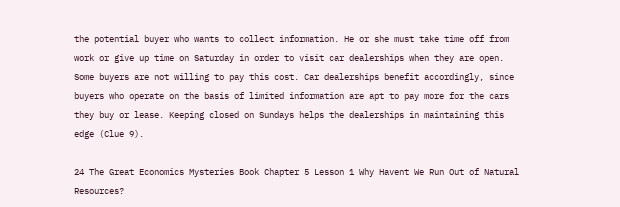the potential buyer who wants to collect information. He or she must take time off from work or give up time on Saturday in order to visit car dealerships when they are open. Some buyers are not willing to pay this cost. Car dealerships benefit accordingly, since buyers who operate on the basis of limited information are apt to pay more for the cars they buy or lease. Keeping closed on Sundays helps the dealerships in maintaining this edge (Clue 9).

24 The Great Economics Mysteries Book Chapter 5 Lesson 1 Why Havent We Run Out of Natural Resources?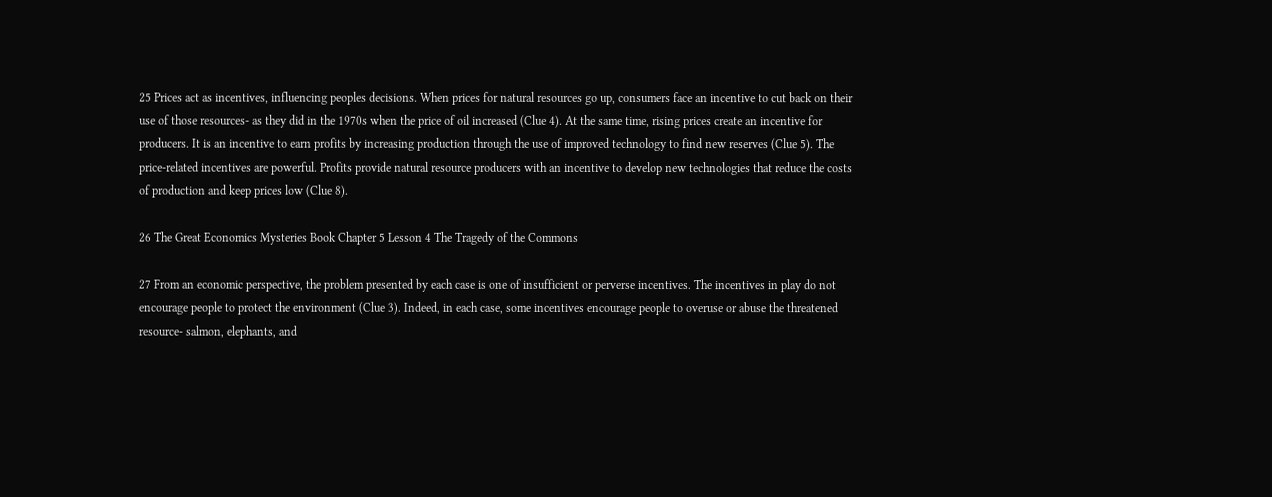25 Prices act as incentives, influencing peoples decisions. When prices for natural resources go up, consumers face an incentive to cut back on their use of those resources- as they did in the 1970s when the price of oil increased (Clue 4). At the same time, rising prices create an incentive for producers. It is an incentive to earn profits by increasing production through the use of improved technology to find new reserves (Clue 5). The price-related incentives are powerful. Profits provide natural resource producers with an incentive to develop new technologies that reduce the costs of production and keep prices low (Clue 8).

26 The Great Economics Mysteries Book Chapter 5 Lesson 4 The Tragedy of the Commons

27 From an economic perspective, the problem presented by each case is one of insufficient or perverse incentives. The incentives in play do not encourage people to protect the environment (Clue 3). Indeed, in each case, some incentives encourage people to overuse or abuse the threatened resource- salmon, elephants, and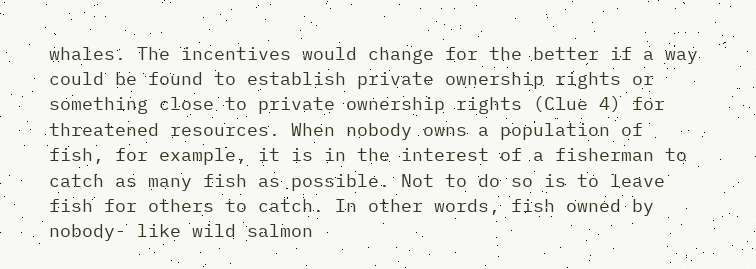whales. The incentives would change for the better if a way could be found to establish private ownership rights or something close to private ownership rights (Clue 4) for threatened resources. When nobody owns a population of fish, for example, it is in the interest of a fisherman to catch as many fish as possible. Not to do so is to leave fish for others to catch. In other words, fish owned by nobody- like wild salmon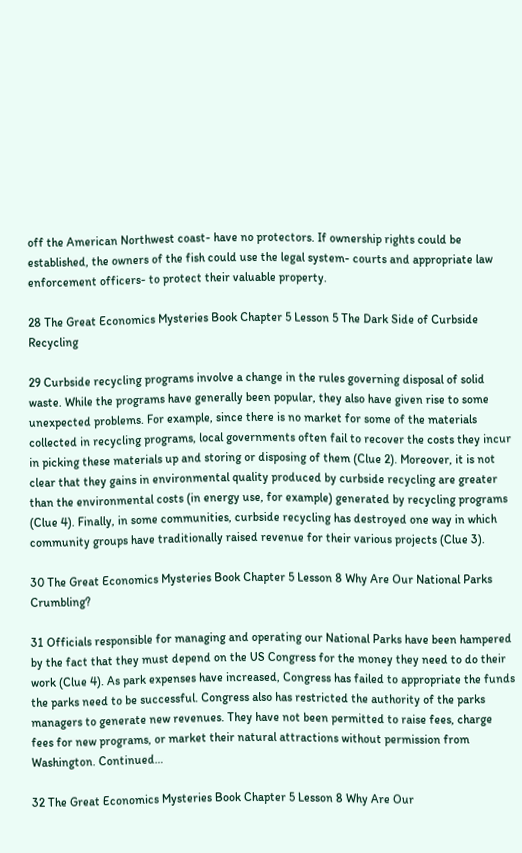off the American Northwest coast- have no protectors. If ownership rights could be established, the owners of the fish could use the legal system- courts and appropriate law enforcement officers- to protect their valuable property.

28 The Great Economics Mysteries Book Chapter 5 Lesson 5 The Dark Side of Curbside Recycling

29 Curbside recycling programs involve a change in the rules governing disposal of solid waste. While the programs have generally been popular, they also have given rise to some unexpected problems. For example, since there is no market for some of the materials collected in recycling programs, local governments often fail to recover the costs they incur in picking these materials up and storing or disposing of them (Clue 2). Moreover, it is not clear that they gains in environmental quality produced by curbside recycling are greater than the environmental costs (in energy use, for example) generated by recycling programs (Clue 4). Finally, in some communities, curbside recycling has destroyed one way in which community groups have traditionally raised revenue for their various projects (Clue 3).

30 The Great Economics Mysteries Book Chapter 5 Lesson 8 Why Are Our National Parks Crumbling?

31 Officials responsible for managing and operating our National Parks have been hampered by the fact that they must depend on the US Congress for the money they need to do their work (Clue 4). As park expenses have increased, Congress has failed to appropriate the funds the parks need to be successful. Congress also has restricted the authority of the parks managers to generate new revenues. They have not been permitted to raise fees, charge fees for new programs, or market their natural attractions without permission from Washington. Continued…

32 The Great Economics Mysteries Book Chapter 5 Lesson 8 Why Are Our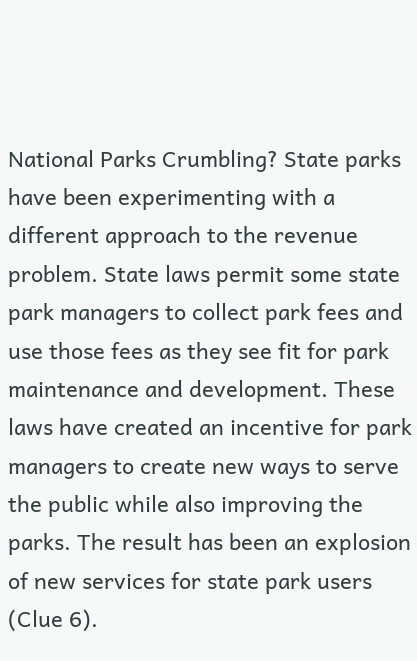National Parks Crumbling? State parks have been experimenting with a different approach to the revenue problem. State laws permit some state park managers to collect park fees and use those fees as they see fit for park maintenance and development. These laws have created an incentive for park managers to create new ways to serve the public while also improving the parks. The result has been an explosion of new services for state park users (Clue 6).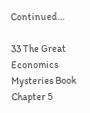Continued…

33 The Great Economics Mysteries Book Chapter 5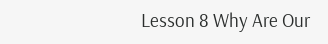Lesson 8 Why Are Our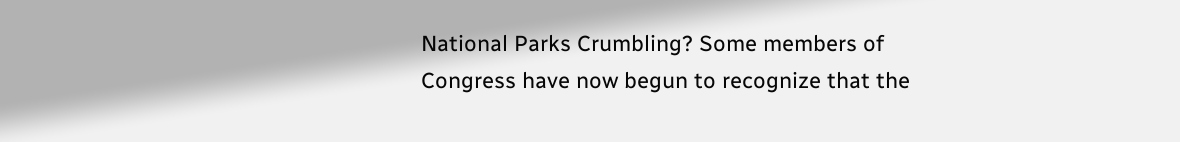National Parks Crumbling? Some members of Congress have now begun to recognize that the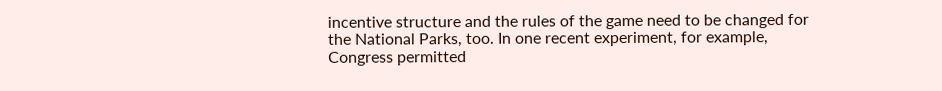incentive structure and the rules of the game need to be changed for the National Parks, too. In one recent experiment, for example, Congress permitted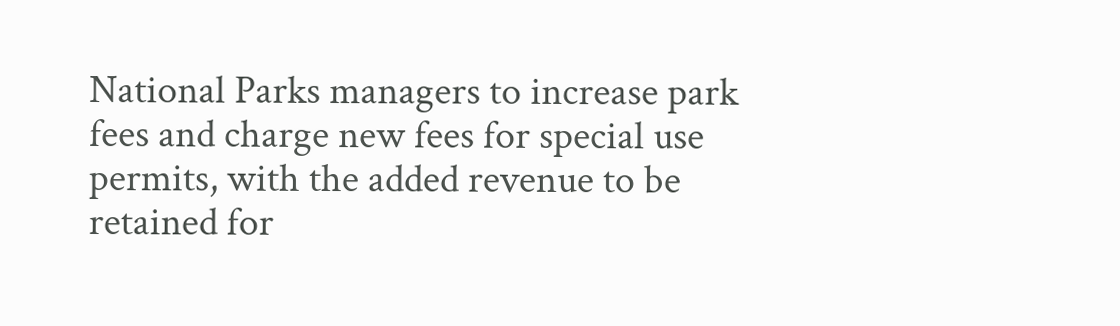National Parks managers to increase park fees and charge new fees for special use permits, with the added revenue to be retained for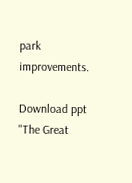park improvements.

Download ppt "The Great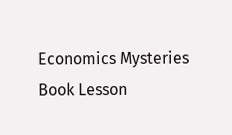Economics Mysteries Book Lesson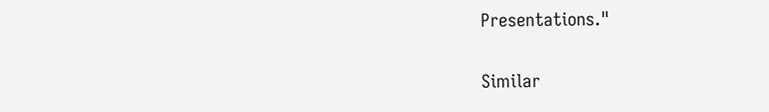Presentations."

Similar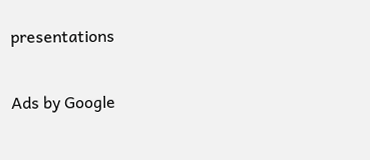presentations

Ads by Google